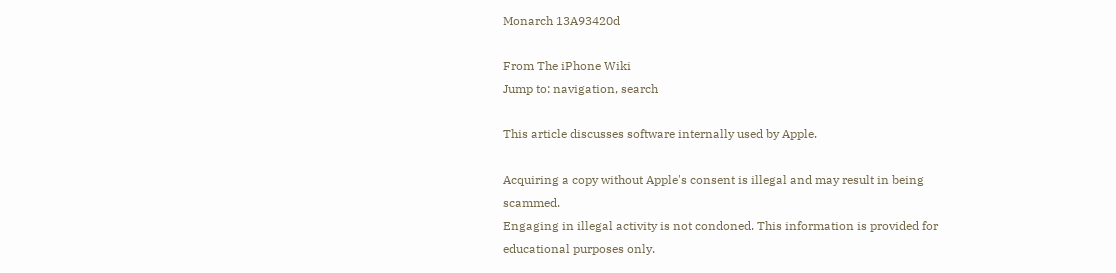Monarch 13A93420d

From The iPhone Wiki
Jump to: navigation, search

This article discusses software internally used by Apple.

Acquiring a copy without Apple's consent is illegal and may result in being scammed.
Engaging in illegal activity is not condoned. This information is provided for educational purposes only.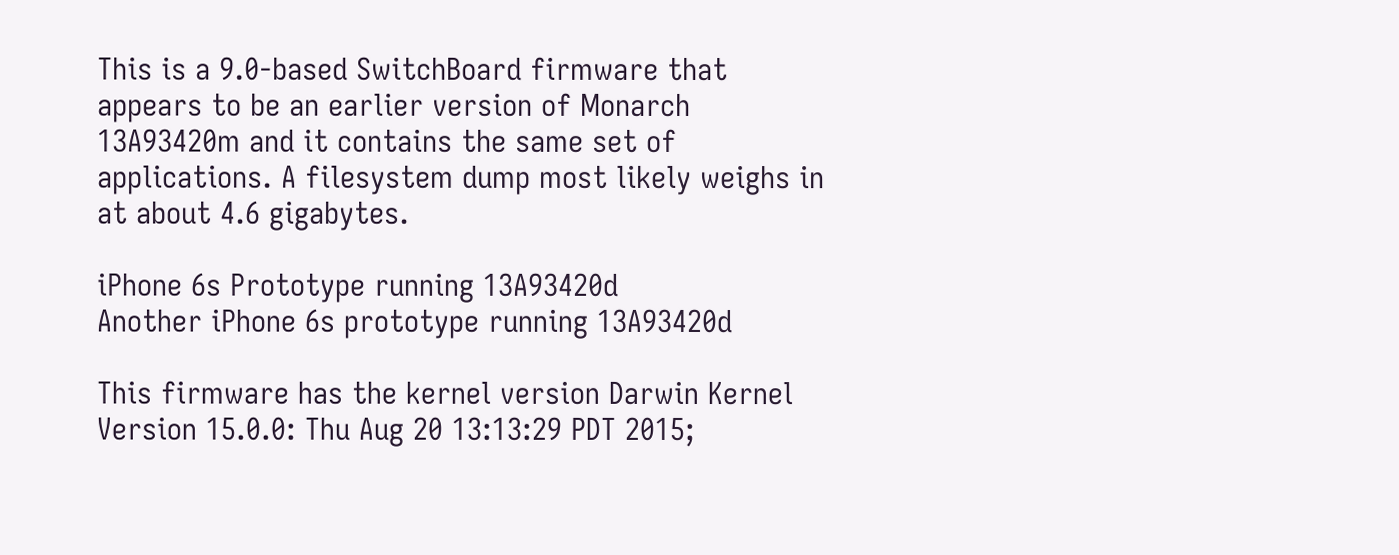This is a 9.0-based SwitchBoard firmware that appears to be an earlier version of Monarch 13A93420m and it contains the same set of applications. A filesystem dump most likely weighs in at about 4.6 gigabytes.

iPhone 6s Prototype running 13A93420d
Another iPhone 6s prototype running 13A93420d

This firmware has the kernel version Darwin Kernel Version 15.0.0: Thu Aug 20 13:13:29 PDT 2015;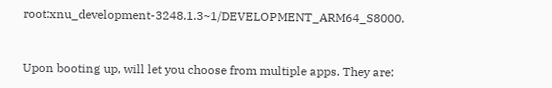root:xnu_development-3248.1.3~1/DEVELOPMENT_ARM64_S8000.


Upon booting up, will let you choose from multiple apps. They are: